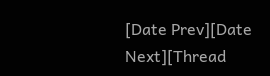[Date Prev][Date Next][Thread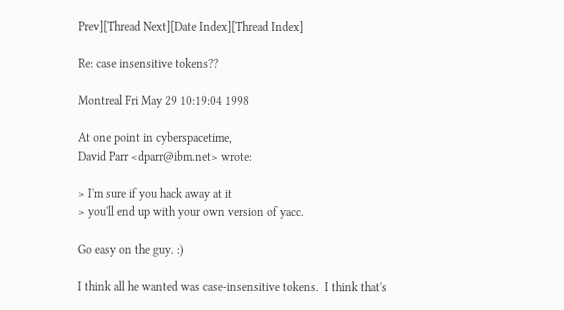Prev][Thread Next][Date Index][Thread Index]

Re: case insensitive tokens??

Montreal Fri May 29 10:19:04 1998

At one point in cyberspacetime,
David Parr <dparr@ibm.net> wrote:

> I'm sure if you hack away at it
> you'll end up with your own version of yacc.

Go easy on the guy. :)

I think all he wanted was case-insensitive tokens.  I think that's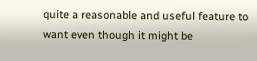quite a reasonable and useful feature to want even though it might be